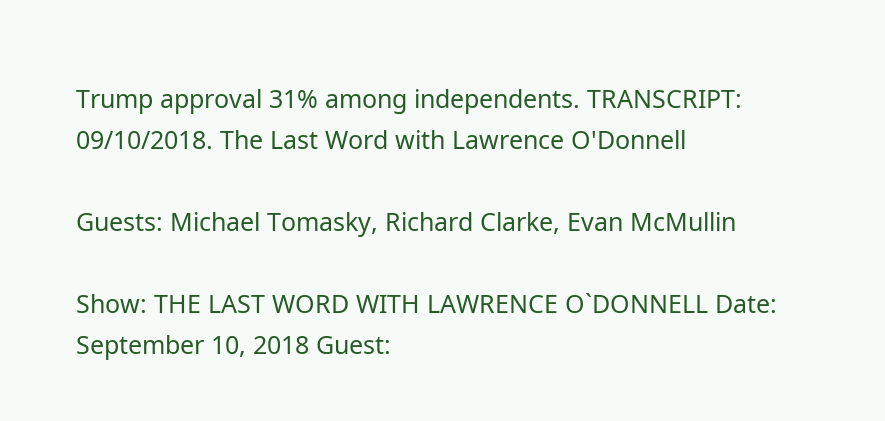Trump approval 31% among independents. TRANSCRIPT: 09/10/2018. The Last Word with Lawrence O'Donnell

Guests: Michael Tomasky, Richard Clarke, Evan McMullin

Show: THE LAST WORD WITH LAWRENCE O`DONNELL Date: September 10, 2018 Guest: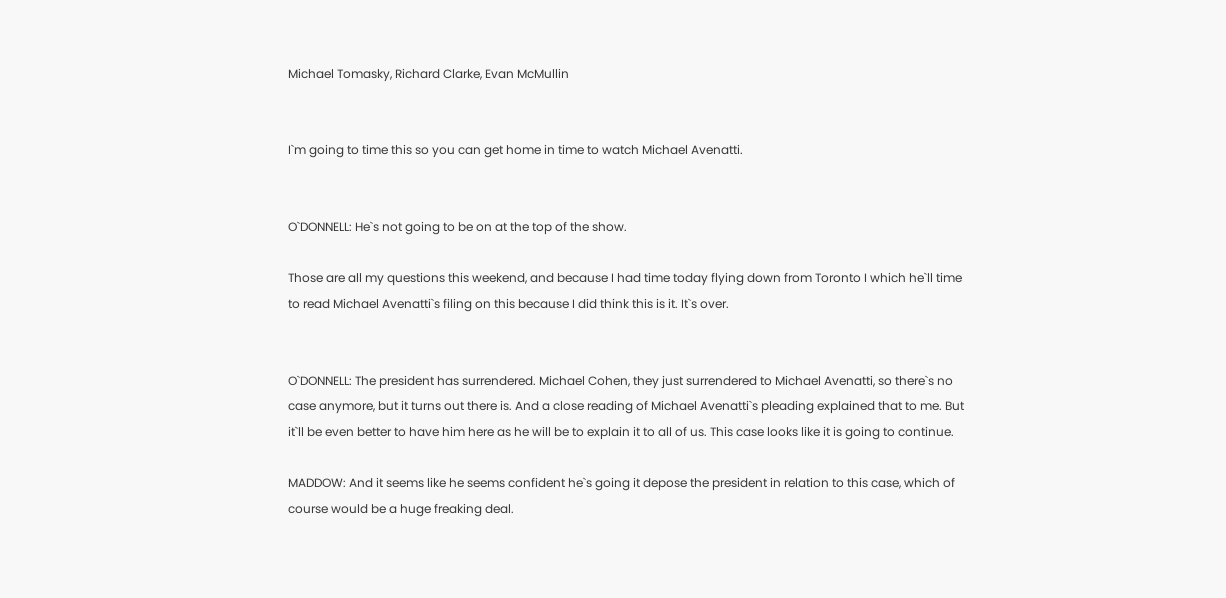Michael Tomasky, Richard Clarke, Evan McMullin


I`m going to time this so you can get home in time to watch Michael Avenatti.


O`DONNELL: He`s not going to be on at the top of the show.

Those are all my questions this weekend, and because I had time today flying down from Toronto I which he`ll time to read Michael Avenatti`s filing on this because I did think this is it. It`s over.


O`DONNELL: The president has surrendered. Michael Cohen, they just surrendered to Michael Avenatti, so there`s no case anymore, but it turns out there is. And a close reading of Michael Avenatti`s pleading explained that to me. But it`ll be even better to have him here as he will be to explain it to all of us. This case looks like it is going to continue.

MADDOW: And it seems like he seems confident he`s going it depose the president in relation to this case, which of course would be a huge freaking deal.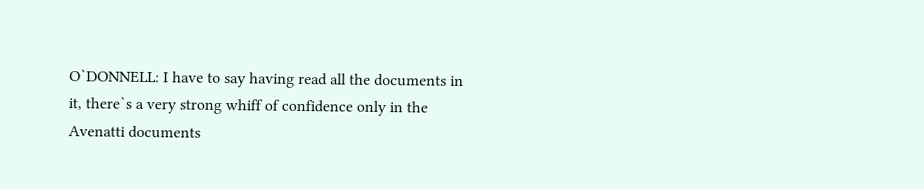O`DONNELL: I have to say having read all the documents in it, there`s a very strong whiff of confidence only in the Avenatti documents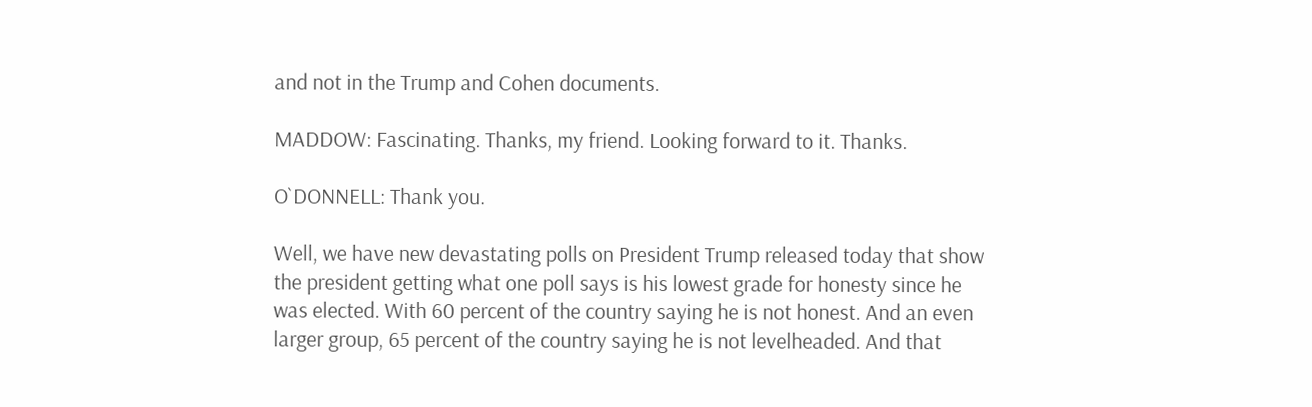and not in the Trump and Cohen documents.

MADDOW: Fascinating. Thanks, my friend. Looking forward to it. Thanks.

O`DONNELL: Thank you.

Well, we have new devastating polls on President Trump released today that show the president getting what one poll says is his lowest grade for honesty since he was elected. With 60 percent of the country saying he is not honest. And an even larger group, 65 percent of the country saying he is not levelheaded. And that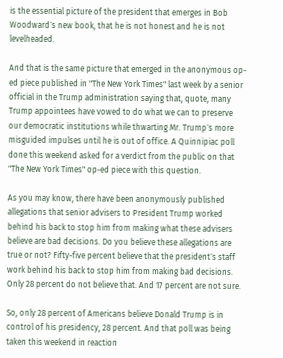is the essential picture of the president that emerges in Bob Woodward`s new book, that he is not honest and he is not levelheaded.

And that is the same picture that emerged in the anonymous op-ed piece published in "The New York Times" last week by a senior official in the Trump administration saying that, quote, many Trump appointees have vowed to do what we can to preserve our democratic institutions while thwarting Mr. Trump`s more misguided impulses until he is out of office. A Quinnipiac poll done this weekend asked for a verdict from the public on that "The New York Times" op-ed piece with this question.

As you may know, there have been anonymously published allegations that senior advisers to President Trump worked behind his back to stop him from making what these advisers believe are bad decisions. Do you believe these allegations are true or not? Fifty-five percent believe that the president`s staff work behind his back to stop him from making bad decisions. Only 28 percent do not believe that. And 17 percent are not sure.

So, only 28 percent of Americans believe Donald Trump is in control of his presidency, 28 percent. And that poll was being taken this weekend in reaction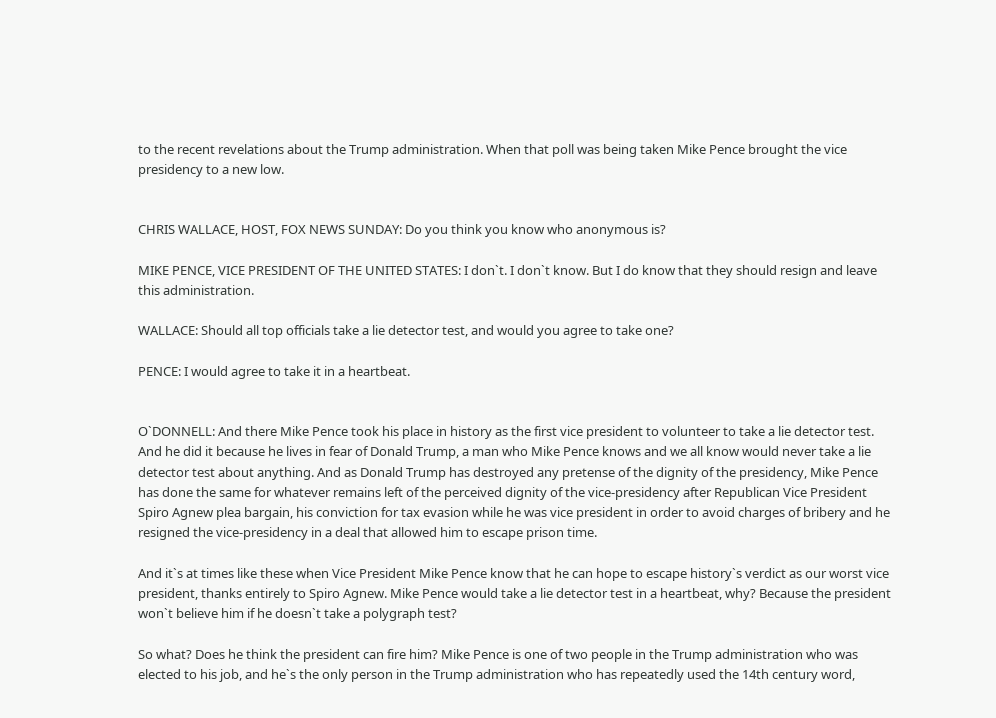to the recent revelations about the Trump administration. When that poll was being taken Mike Pence brought the vice presidency to a new low.


CHRIS WALLACE, HOST, FOX NEWS SUNDAY: Do you think you know who anonymous is?

MIKE PENCE, VICE PRESIDENT OF THE UNITED STATES: I don`t. I don`t know. But I do know that they should resign and leave this administration.

WALLACE: Should all top officials take a lie detector test, and would you agree to take one?

PENCE: I would agree to take it in a heartbeat.


O`DONNELL: And there Mike Pence took his place in history as the first vice president to volunteer to take a lie detector test. And he did it because he lives in fear of Donald Trump, a man who Mike Pence knows and we all know would never take a lie detector test about anything. And as Donald Trump has destroyed any pretense of the dignity of the presidency, Mike Pence has done the same for whatever remains left of the perceived dignity of the vice-presidency after Republican Vice President Spiro Agnew plea bargain, his conviction for tax evasion while he was vice president in order to avoid charges of bribery and he resigned the vice-presidency in a deal that allowed him to escape prison time.

And it`s at times like these when Vice President Mike Pence know that he can hope to escape history`s verdict as our worst vice president, thanks entirely to Spiro Agnew. Mike Pence would take a lie detector test in a heartbeat, why? Because the president won`t believe him if he doesn`t take a polygraph test?

So what? Does he think the president can fire him? Mike Pence is one of two people in the Trump administration who was elected to his job, and he`s the only person in the Trump administration who has repeatedly used the 14th century word,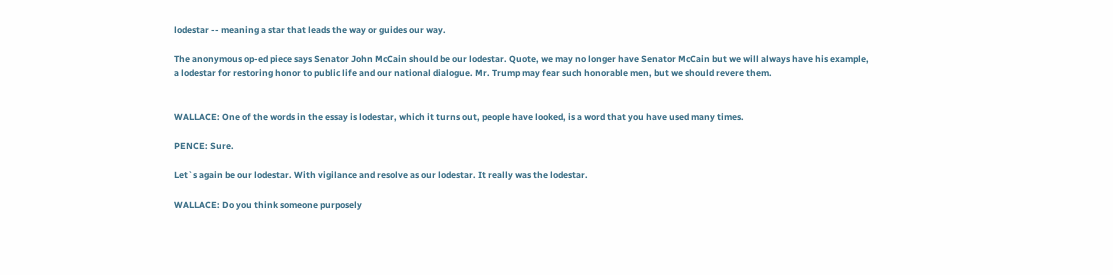lodestar -- meaning a star that leads the way or guides our way.

The anonymous op-ed piece says Senator John McCain should be our lodestar. Quote, we may no longer have Senator McCain but we will always have his example, a lodestar for restoring honor to public life and our national dialogue. Mr. Trump may fear such honorable men, but we should revere them.


WALLACE: One of the words in the essay is lodestar, which it turns out, people have looked, is a word that you have used many times.

PENCE: Sure.

Let`s again be our lodestar. With vigilance and resolve as our lodestar. It really was the lodestar.

WALLACE: Do you think someone purposely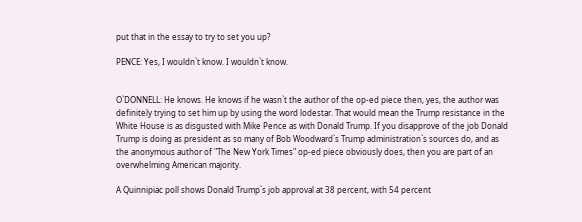put that in the essay to try to set you up?

PENCE: Yes, I wouldn`t know. I wouldn`t know.


O`DONNELL: He knows. He knows if he wasn`t the author of the op-ed piece then, yes, the author was definitely trying to set him up by using the word lodestar. That would mean the Trump resistance in the White House is as disgusted with Mike Pence as with Donald Trump. If you disapprove of the job Donald Trump is doing as president as so many of Bob Woodward`s Trump administration`s sources do, and as the anonymous author of "The New York Times" op-ed piece obviously does, then you are part of an overwhelming American majority.

A Quinnipiac poll shows Donald Trump`s job approval at 38 percent, with 54 percent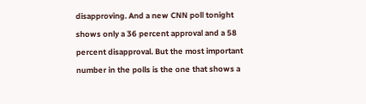disapproving. And a new CNN poll tonight shows only a 36 percent approval and a 58 percent disapproval. But the most important number in the polls is the one that shows a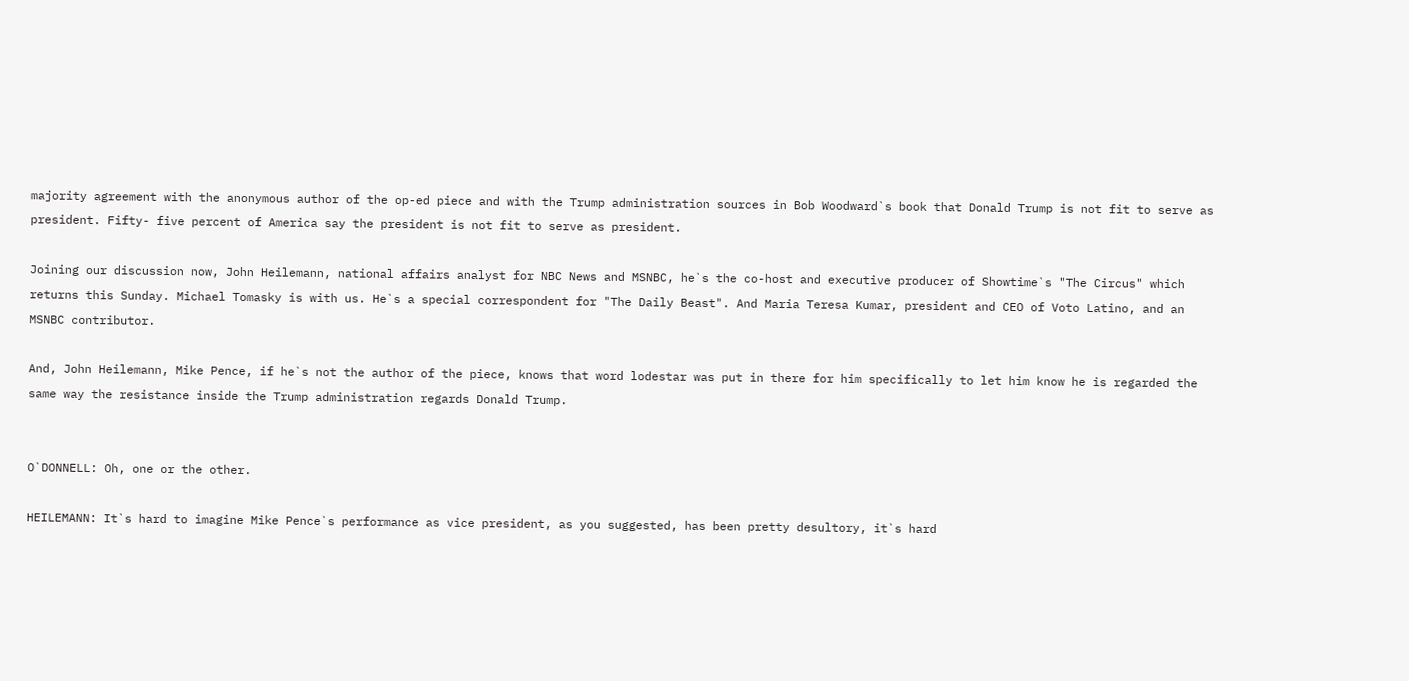majority agreement with the anonymous author of the op-ed piece and with the Trump administration sources in Bob Woodward`s book that Donald Trump is not fit to serve as president. Fifty- five percent of America say the president is not fit to serve as president.

Joining our discussion now, John Heilemann, national affairs analyst for NBC News and MSNBC, he`s the co-host and executive producer of Showtime`s "The Circus" which returns this Sunday. Michael Tomasky is with us. He`s a special correspondent for "The Daily Beast". And Maria Teresa Kumar, president and CEO of Voto Latino, and an MSNBC contributor.

And, John Heilemann, Mike Pence, if he`s not the author of the piece, knows that word lodestar was put in there for him specifically to let him know he is regarded the same way the resistance inside the Trump administration regards Donald Trump.


O`DONNELL: Oh, one or the other.

HEILEMANN: It`s hard to imagine Mike Pence`s performance as vice president, as you suggested, has been pretty desultory, it`s hard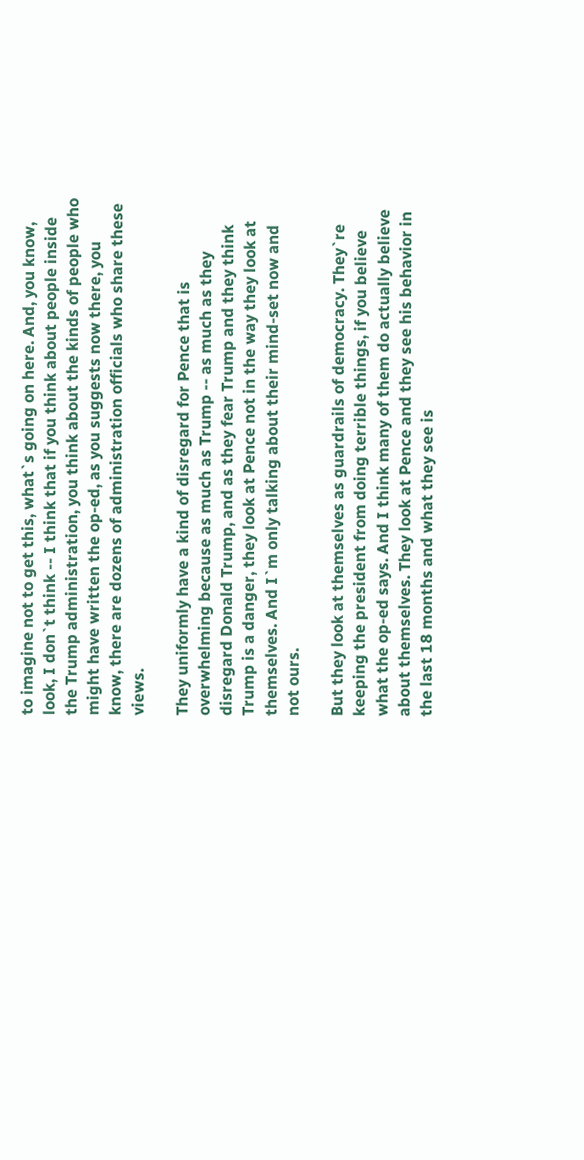to imagine not to get this, what`s going on here. And, you know, look, I don`t think -- I think that if you think about people inside the Trump administration, you think about the kinds of people who might have written the op-ed, as you suggests now there, you know, there are dozens of administration officials who share these views.

They uniformly have a kind of disregard for Pence that is overwhelming because as much as Trump -- as much as they disregard Donald Trump, and as they fear Trump and they think Trump is a danger, they look at Pence not in the way they look at themselves. And I`m only talking about their mind-set now and not ours.

But they look at themselves as guardrails of democracy. They`re keeping the president from doing terrible things, if you believe what the op-ed says. And I think many of them do actually believe about themselves. They look at Pence and they see his behavior in the last 18 months and what they see is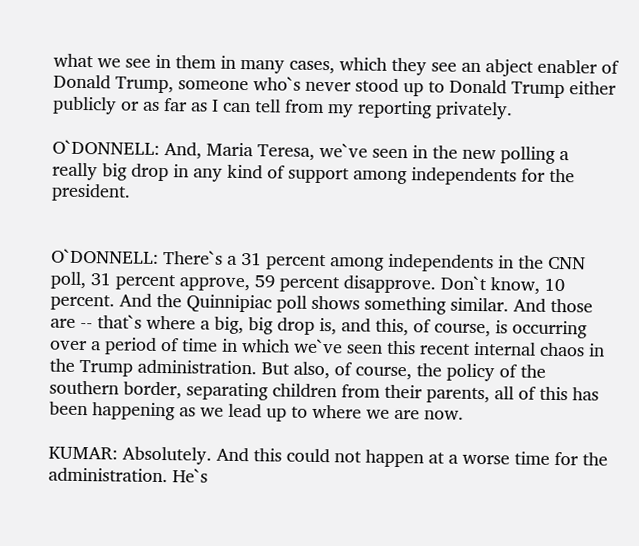what we see in them in many cases, which they see an abject enabler of Donald Trump, someone who`s never stood up to Donald Trump either publicly or as far as I can tell from my reporting privately.

O`DONNELL: And, Maria Teresa, we`ve seen in the new polling a really big drop in any kind of support among independents for the president.


O`DONNELL: There`s a 31 percent among independents in the CNN poll, 31 percent approve, 59 percent disapprove. Don`t know, 10 percent. And the Quinnipiac poll shows something similar. And those are -- that`s where a big, big drop is, and this, of course, is occurring over a period of time in which we`ve seen this recent internal chaos in the Trump administration. But also, of course, the policy of the southern border, separating children from their parents, all of this has been happening as we lead up to where we are now.

KUMAR: Absolutely. And this could not happen at a worse time for the administration. He`s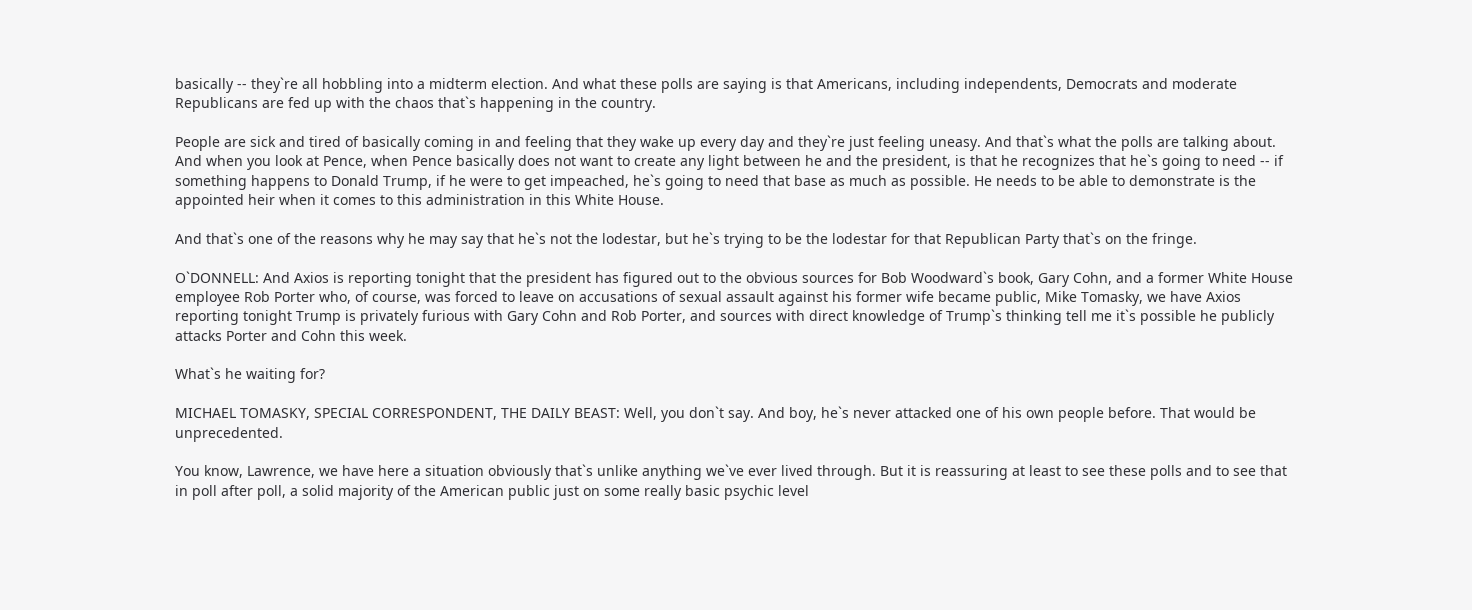basically -- they`re all hobbling into a midterm election. And what these polls are saying is that Americans, including independents, Democrats and moderate Republicans are fed up with the chaos that`s happening in the country.

People are sick and tired of basically coming in and feeling that they wake up every day and they`re just feeling uneasy. And that`s what the polls are talking about. And when you look at Pence, when Pence basically does not want to create any light between he and the president, is that he recognizes that he`s going to need -- if something happens to Donald Trump, if he were to get impeached, he`s going to need that base as much as possible. He needs to be able to demonstrate is the appointed heir when it comes to this administration in this White House.

And that`s one of the reasons why he may say that he`s not the lodestar, but he`s trying to be the lodestar for that Republican Party that`s on the fringe.

O`DONNELL: And Axios is reporting tonight that the president has figured out to the obvious sources for Bob Woodward`s book, Gary Cohn, and a former White House employee Rob Porter who, of course, was forced to leave on accusations of sexual assault against his former wife became public, Mike Tomasky, we have Axios reporting tonight Trump is privately furious with Gary Cohn and Rob Porter, and sources with direct knowledge of Trump`s thinking tell me it`s possible he publicly attacks Porter and Cohn this week.

What`s he waiting for?

MICHAEL TOMASKY, SPECIAL CORRESPONDENT, THE DAILY BEAST: Well, you don`t say. And boy, he`s never attacked one of his own people before. That would be unprecedented.

You know, Lawrence, we have here a situation obviously that`s unlike anything we`ve ever lived through. But it is reassuring at least to see these polls and to see that in poll after poll, a solid majority of the American public just on some really basic psychic level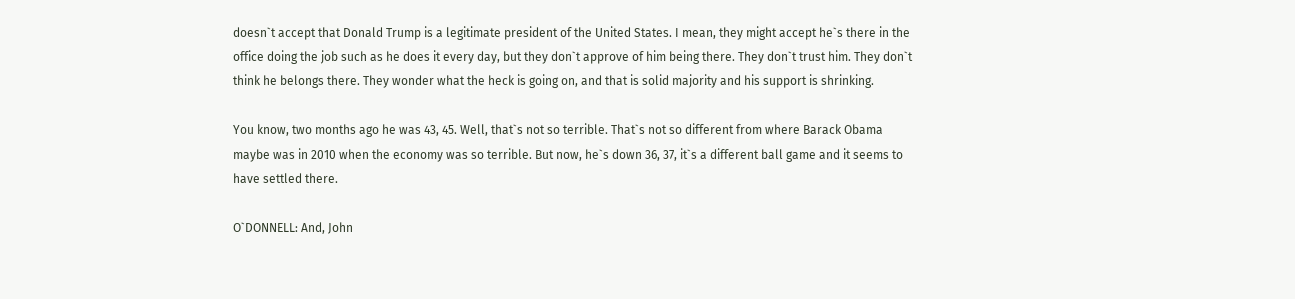doesn`t accept that Donald Trump is a legitimate president of the United States. I mean, they might accept he`s there in the office doing the job such as he does it every day, but they don`t approve of him being there. They don`t trust him. They don`t think he belongs there. They wonder what the heck is going on, and that is solid majority and his support is shrinking.

You know, two months ago he was 43, 45. Well, that`s not so terrible. That`s not so different from where Barack Obama maybe was in 2010 when the economy was so terrible. But now, he`s down 36, 37, it`s a different ball game and it seems to have settled there.

O`DONNELL: And, John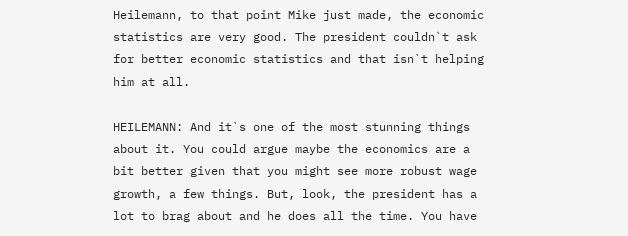Heilemann, to that point Mike just made, the economic statistics are very good. The president couldn`t ask for better economic statistics and that isn`t helping him at all.

HEILEMANN: And it`s one of the most stunning things about it. You could argue maybe the economics are a bit better given that you might see more robust wage growth, a few things. But, look, the president has a lot to brag about and he does all the time. You have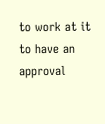to work at it to have an approval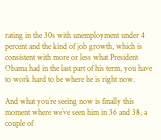rating in the 30s with unemployment under 4 percent and the kind of job growth, which is consistent with more or less what President Obama had in the last part of his term, you have to work hard to be where he is right now.

And what you`re seeing now is finally this moment where we`ve seen him in 36 and 38, a couple of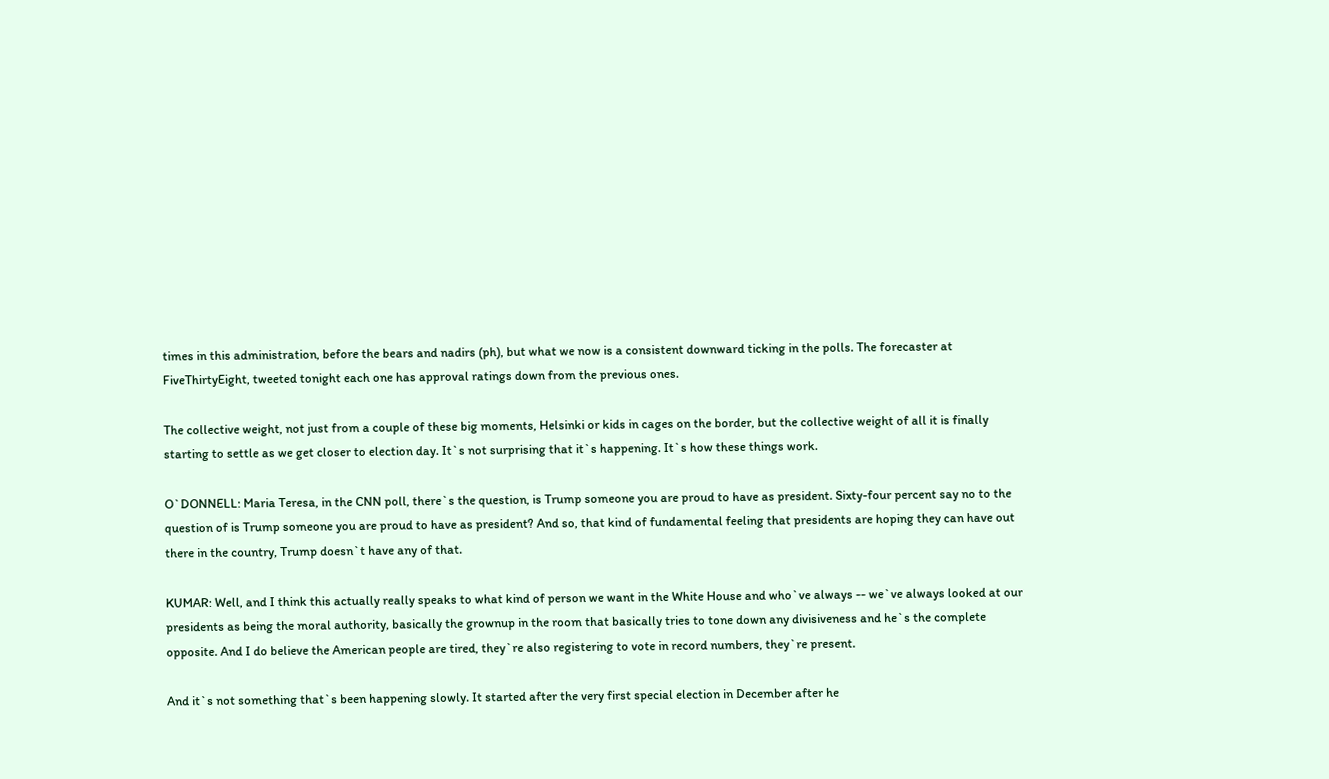times in this administration, before the bears and nadirs (ph), but what we now is a consistent downward ticking in the polls. The forecaster at FiveThirtyEight, tweeted tonight each one has approval ratings down from the previous ones.

The collective weight, not just from a couple of these big moments, Helsinki or kids in cages on the border, but the collective weight of all it is finally starting to settle as we get closer to election day. It`s not surprising that it`s happening. It`s how these things work.

O`DONNELL: Maria Teresa, in the CNN poll, there`s the question, is Trump someone you are proud to have as president. Sixty-four percent say no to the question of is Trump someone you are proud to have as president? And so, that kind of fundamental feeling that presidents are hoping they can have out there in the country, Trump doesn`t have any of that.

KUMAR: Well, and I think this actually really speaks to what kind of person we want in the White House and who`ve always -- we`ve always looked at our presidents as being the moral authority, basically the grownup in the room that basically tries to tone down any divisiveness and he`s the complete opposite. And I do believe the American people are tired, they`re also registering to vote in record numbers, they`re present.

And it`s not something that`s been happening slowly. It started after the very first special election in December after he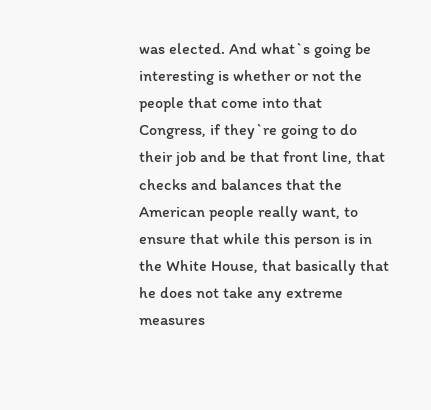was elected. And what`s going be interesting is whether or not the people that come into that Congress, if they`re going to do their job and be that front line, that checks and balances that the American people really want, to ensure that while this person is in the White House, that basically that he does not take any extreme measures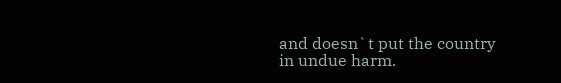and doesn`t put the country in undue harm.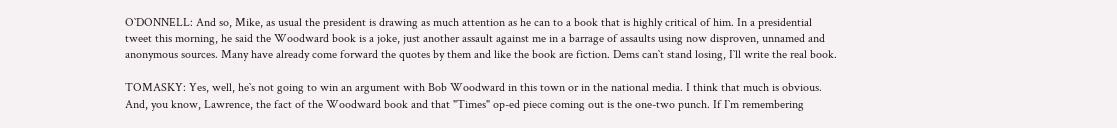O`DONNELL: And so, Mike, as usual the president is drawing as much attention as he can to a book that is highly critical of him. In a presidential tweet this morning, he said the Woodward book is a joke, just another assault against me in a barrage of assaults using now disproven, unnamed and anonymous sources. Many have already come forward the quotes by them and like the book are fiction. Dems can`t stand losing, I`ll write the real book.

TOMASKY: Yes, well, he`s not going to win an argument with Bob Woodward in this town or in the national media. I think that much is obvious. And, you know, Lawrence, the fact of the Woodward book and that "Times" op-ed piece coming out is the one-two punch. If I`m remembering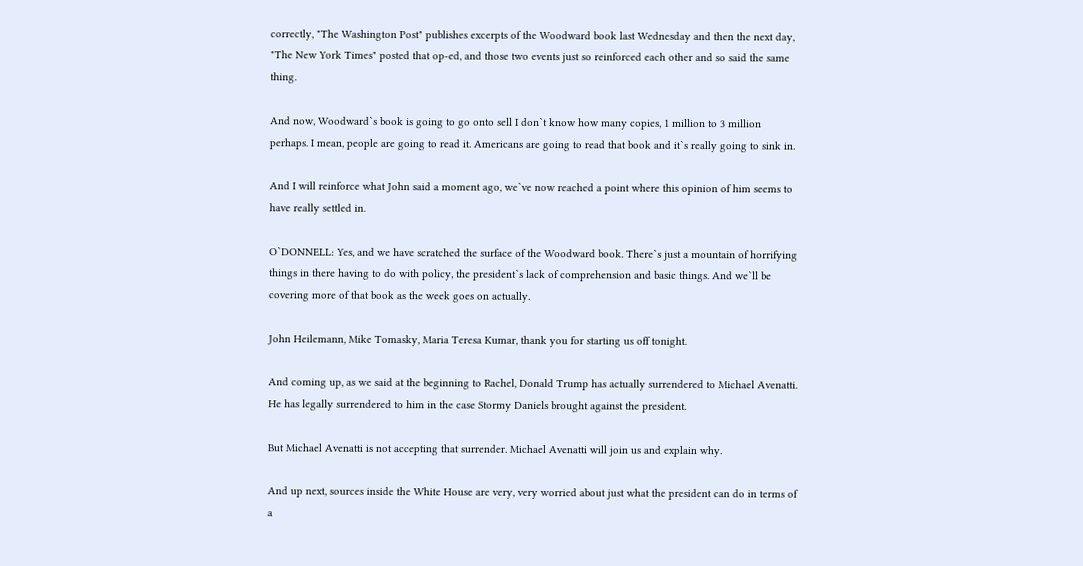correctly, "The Washington Post" publishes excerpts of the Woodward book last Wednesday and then the next day, "The New York Times" posted that op-ed, and those two events just so reinforced each other and so said the same thing.

And now, Woodward`s book is going to go onto sell I don`t know how many copies, 1 million to 3 million perhaps. I mean, people are going to read it. Americans are going to read that book and it`s really going to sink in.

And I will reinforce what John said a moment ago, we`ve now reached a point where this opinion of him seems to have really settled in.

O`DONNELL: Yes, and we have scratched the surface of the Woodward book. There`s just a mountain of horrifying things in there having to do with policy, the president`s lack of comprehension and basic things. And we`ll be covering more of that book as the week goes on actually.

John Heilemann, Mike Tomasky, Maria Teresa Kumar, thank you for starting us off tonight.

And coming up, as we said at the beginning to Rachel, Donald Trump has actually surrendered to Michael Avenatti. He has legally surrendered to him in the case Stormy Daniels brought against the president.

But Michael Avenatti is not accepting that surrender. Michael Avenatti will join us and explain why.

And up next, sources inside the White House are very, very worried about just what the president can do in terms of a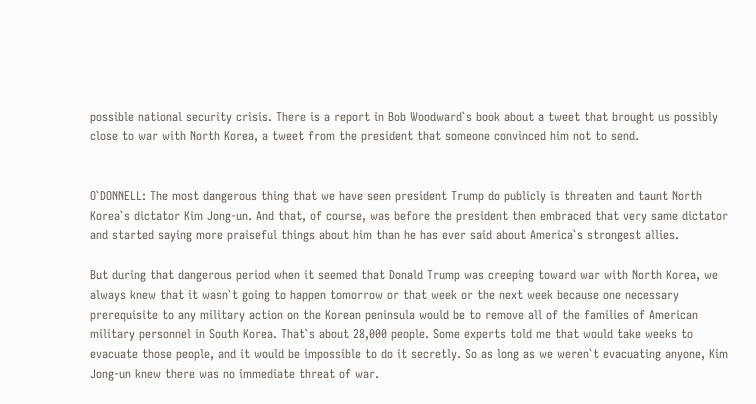possible national security crisis. There is a report in Bob Woodward`s book about a tweet that brought us possibly close to war with North Korea, a tweet from the president that someone convinced him not to send.


O`DONNELL: The most dangerous thing that we have seen president Trump do publicly is threaten and taunt North Korea`s dictator Kim Jong-un. And that, of course, was before the president then embraced that very same dictator and started saying more praiseful things about him than he has ever said about America`s strongest allies.

But during that dangerous period when it seemed that Donald Trump was creeping toward war with North Korea, we always knew that it wasn`t going to happen tomorrow or that week or the next week because one necessary prerequisite to any military action on the Korean peninsula would be to remove all of the families of American military personnel in South Korea. That`s about 28,000 people. Some experts told me that would take weeks to evacuate those people, and it would be impossible to do it secretly. So as long as we weren`t evacuating anyone, Kim Jong-un knew there was no immediate threat of war.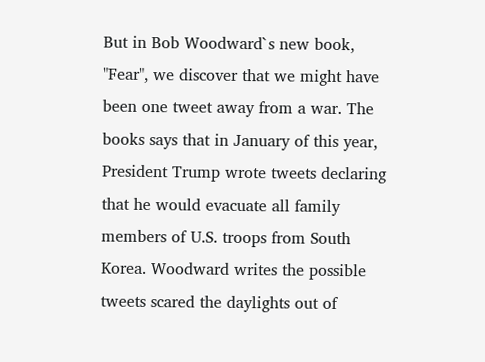But in Bob Woodward`s new book, "Fear", we discover that we might have been one tweet away from a war. The books says that in January of this year, President Trump wrote tweets declaring that he would evacuate all family members of U.S. troops from South Korea. Woodward writes the possible tweets scared the daylights out of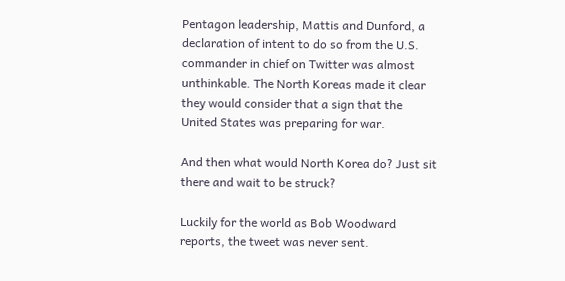Pentagon leadership, Mattis and Dunford, a declaration of intent to do so from the U.S. commander in chief on Twitter was almost unthinkable. The North Koreas made it clear they would consider that a sign that the United States was preparing for war.

And then what would North Korea do? Just sit there and wait to be struck?

Luckily for the world as Bob Woodward reports, the tweet was never sent.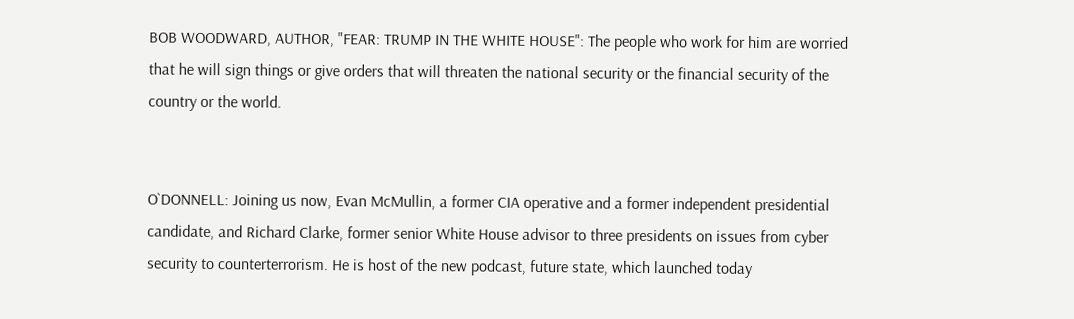BOB WOODWARD, AUTHOR, "FEAR: TRUMP IN THE WHITE HOUSE": The people who work for him are worried that he will sign things or give orders that will threaten the national security or the financial security of the country or the world.


O`DONNELL: Joining us now, Evan McMullin, a former CIA operative and a former independent presidential candidate, and Richard Clarke, former senior White House advisor to three presidents on issues from cyber security to counterterrorism. He is host of the new podcast, future state, which launched today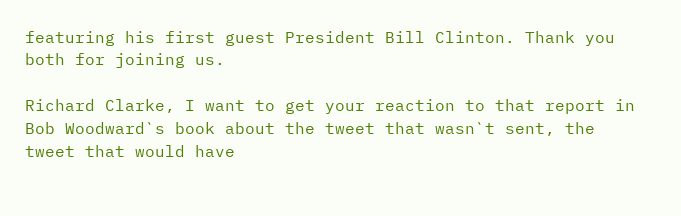featuring his first guest President Bill Clinton. Thank you both for joining us.

Richard Clarke, I want to get your reaction to that report in Bob Woodward`s book about the tweet that wasn`t sent, the tweet that would have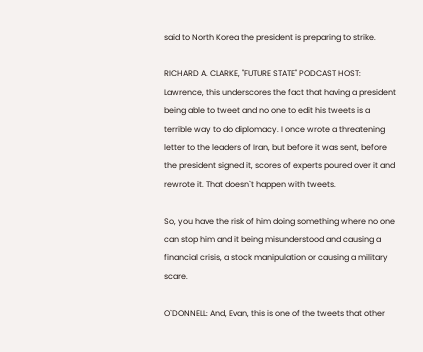said to North Korea the president is preparing to strike.

RICHARD A. CLARKE, "FUTURE STATE" PODCAST HOST: Lawrence, this underscores the fact that having a president being able to tweet and no one to edit his tweets is a terrible way to do diplomacy. I once wrote a threatening letter to the leaders of Iran, but before it was sent, before the president signed it, scores of experts poured over it and rewrote it. That doesn`t happen with tweets.

So, you have the risk of him doing something where no one can stop him and it being misunderstood and causing a financial crisis, a stock manipulation or causing a military scare.

O`DONNELL: And, Evan, this is one of the tweets that other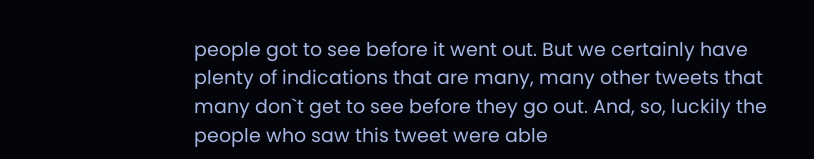people got to see before it went out. But we certainly have plenty of indications that are many, many other tweets that many don`t get to see before they go out. And, so, luckily the people who saw this tweet were able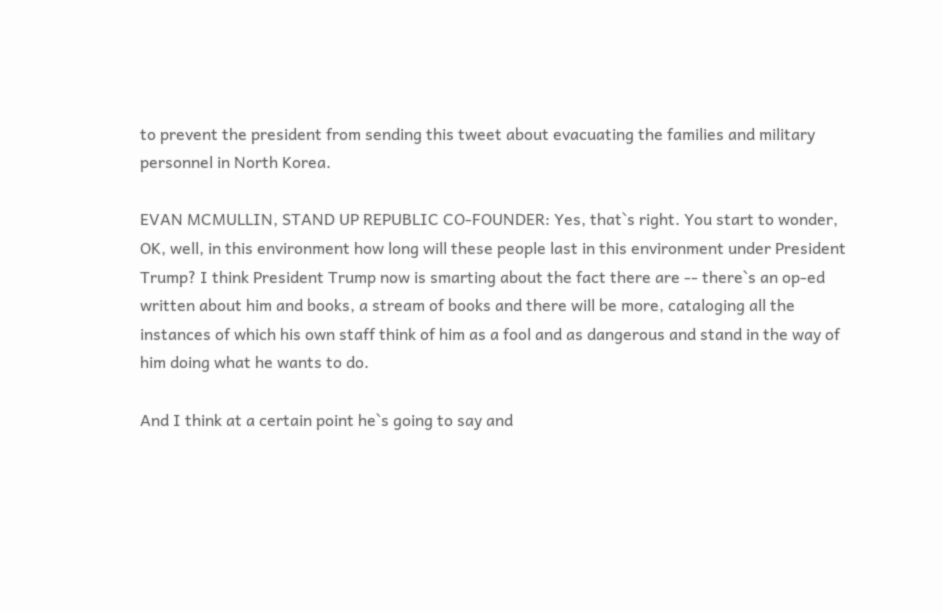to prevent the president from sending this tweet about evacuating the families and military personnel in North Korea.

EVAN MCMULLIN, STAND UP REPUBLIC CO-FOUNDER: Yes, that`s right. You start to wonder, OK, well, in this environment how long will these people last in this environment under President Trump? I think President Trump now is smarting about the fact there are -- there`s an op-ed written about him and books, a stream of books and there will be more, cataloging all the instances of which his own staff think of him as a fool and as dangerous and stand in the way of him doing what he wants to do.

And I think at a certain point he`s going to say and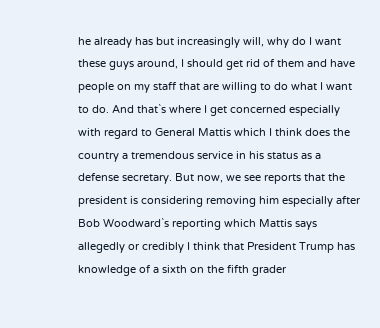he already has but increasingly will, why do I want these guys around, I should get rid of them and have people on my staff that are willing to do what I want to do. And that`s where I get concerned especially with regard to General Mattis which I think does the country a tremendous service in his status as a defense secretary. But now, we see reports that the president is considering removing him especially after Bob Woodward`s reporting which Mattis says allegedly or credibly I think that President Trump has knowledge of a sixth on the fifth grader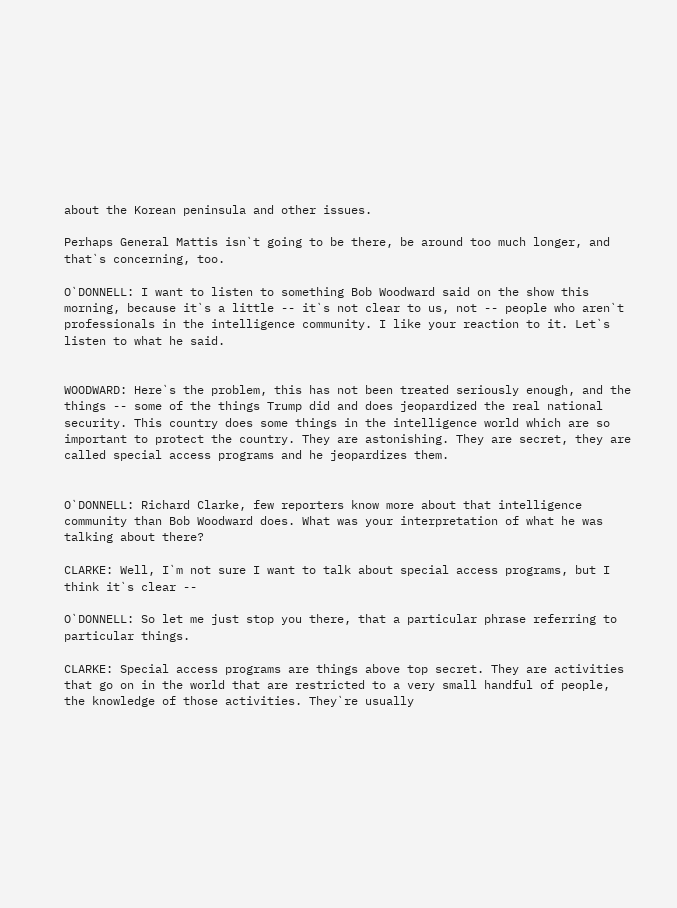about the Korean peninsula and other issues.

Perhaps General Mattis isn`t going to be there, be around too much longer, and that`s concerning, too.

O`DONNELL: I want to listen to something Bob Woodward said on the show this morning, because it`s a little -- it`s not clear to us, not -- people who aren`t professionals in the intelligence community. I like your reaction to it. Let`s listen to what he said.


WOODWARD: Here`s the problem, this has not been treated seriously enough, and the things -- some of the things Trump did and does jeopardized the real national security. This country does some things in the intelligence world which are so important to protect the country. They are astonishing. They are secret, they are called special access programs and he jeopardizes them.


O`DONNELL: Richard Clarke, few reporters know more about that intelligence community than Bob Woodward does. What was your interpretation of what he was talking about there?

CLARKE: Well, I`m not sure I want to talk about special access programs, but I think it`s clear --

O`DONNELL: So let me just stop you there, that a particular phrase referring to particular things.

CLARKE: Special access programs are things above top secret. They are activities that go on in the world that are restricted to a very small handful of people, the knowledge of those activities. They`re usually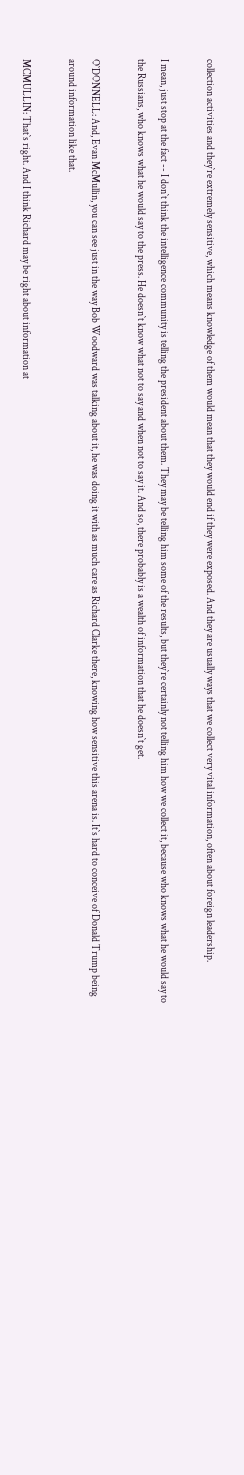collection activities and they`re extremely sensitive, which means knowledge of them would mean that they would end if they were exposed. And they are usually ways that we collect very vital information, often about foreign leadership.

I mean, just stop at the fact -- I don`t think the intelligence community is telling the president about them. They may be telling him some of the results, but they`re certainly not telling him how we collect it, because who knows what he would say to the Russians, who knows what he would say to the press. He doesn`t know what not to say and when not to say it. And so, there probably is a wealth of information that he doesn`t get.

O`DONNELL: And, Evan McMullin, you can see just in the way Bob Woodward was talking about it, he was doing it with as much care as Richard Clarke there, knowing how sensitive this arena is. It`s hard to conceive of Donald Trump being around information like that.

MCMULLIN: That`s right. And I think Richard may be right about information at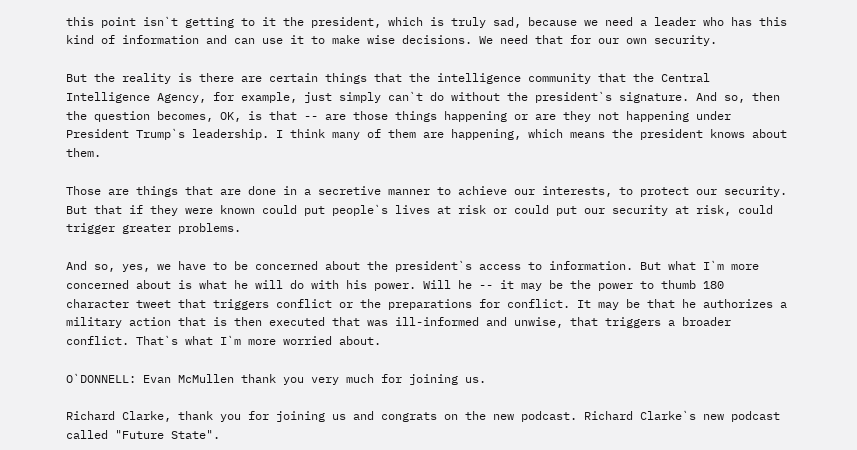this point isn`t getting to it the president, which is truly sad, because we need a leader who has this kind of information and can use it to make wise decisions. We need that for our own security.

But the reality is there are certain things that the intelligence community that the Central Intelligence Agency, for example, just simply can`t do without the president`s signature. And so, then the question becomes, OK, is that -- are those things happening or are they not happening under President Trump`s leadership. I think many of them are happening, which means the president knows about them.

Those are things that are done in a secretive manner to achieve our interests, to protect our security. But that if they were known could put people`s lives at risk or could put our security at risk, could trigger greater problems.

And so, yes, we have to be concerned about the president`s access to information. But what I`m more concerned about is what he will do with his power. Will he -- it may be the power to thumb 180 character tweet that triggers conflict or the preparations for conflict. It may be that he authorizes a military action that is then executed that was ill-informed and unwise, that triggers a broader conflict. That`s what I`m more worried about.

O`DONNELL: Evan McMullen thank you very much for joining us.

Richard Clarke, thank you for joining us and congrats on the new podcast. Richard Clarke`s new podcast called "Future State".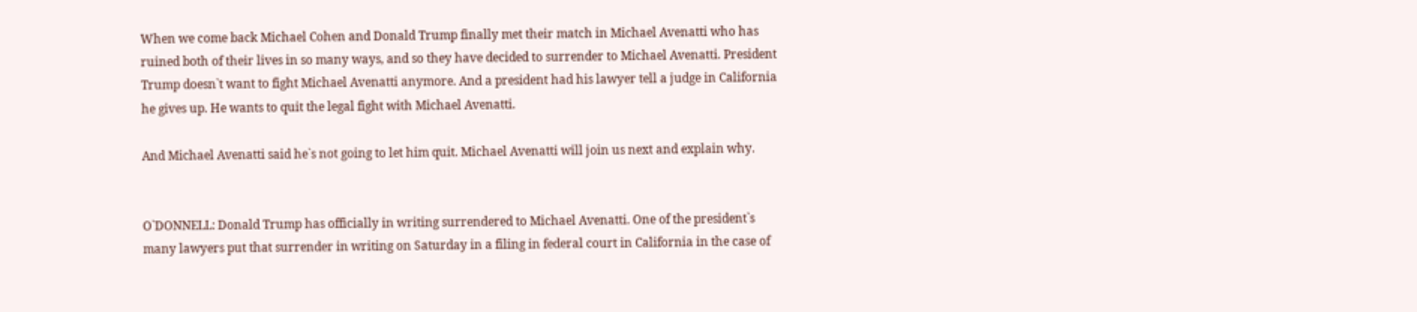When we come back Michael Cohen and Donald Trump finally met their match in Michael Avenatti who has ruined both of their lives in so many ways, and so they have decided to surrender to Michael Avenatti. President Trump doesn`t want to fight Michael Avenatti anymore. And a president had his lawyer tell a judge in California he gives up. He wants to quit the legal fight with Michael Avenatti.

And Michael Avenatti said he`s not going to let him quit. Michael Avenatti will join us next and explain why.


O`DONNELL: Donald Trump has officially in writing surrendered to Michael Avenatti. One of the president`s many lawyers put that surrender in writing on Saturday in a filing in federal court in California in the case of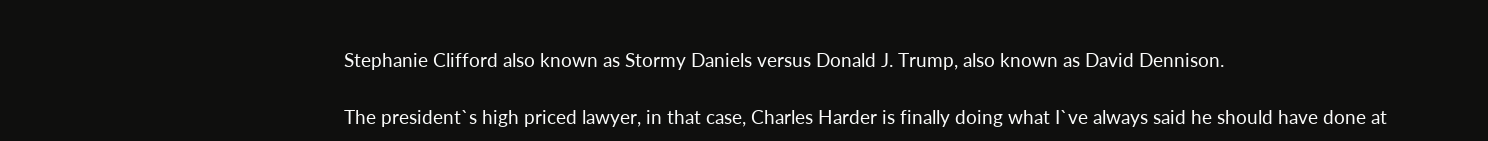Stephanie Clifford also known as Stormy Daniels versus Donald J. Trump, also known as David Dennison.

The president`s high priced lawyer, in that case, Charles Harder is finally doing what I`ve always said he should have done at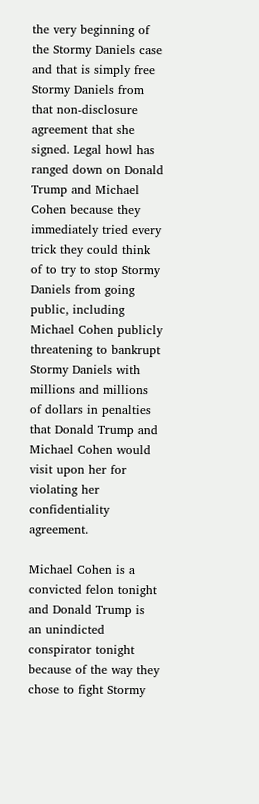the very beginning of the Stormy Daniels case and that is simply free Stormy Daniels from that non-disclosure agreement that she signed. Legal howl has ranged down on Donald Trump and Michael Cohen because they immediately tried every trick they could think of to try to stop Stormy Daniels from going public, including Michael Cohen publicly threatening to bankrupt Stormy Daniels with millions and millions of dollars in penalties that Donald Trump and Michael Cohen would visit upon her for violating her confidentiality agreement.

Michael Cohen is a convicted felon tonight and Donald Trump is an unindicted conspirator tonight because of the way they chose to fight Stormy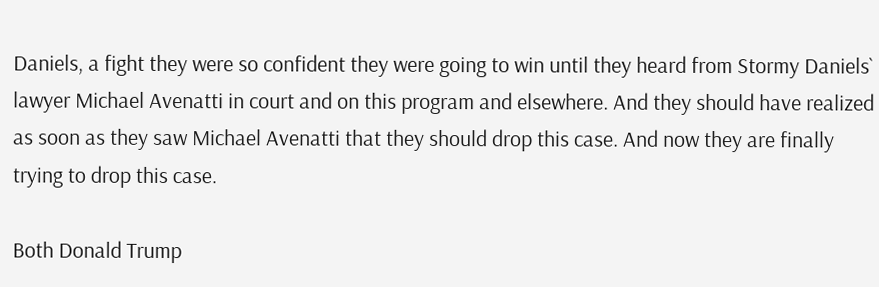Daniels, a fight they were so confident they were going to win until they heard from Stormy Daniels` lawyer Michael Avenatti in court and on this program and elsewhere. And they should have realized as soon as they saw Michael Avenatti that they should drop this case. And now they are finally trying to drop this case.

Both Donald Trump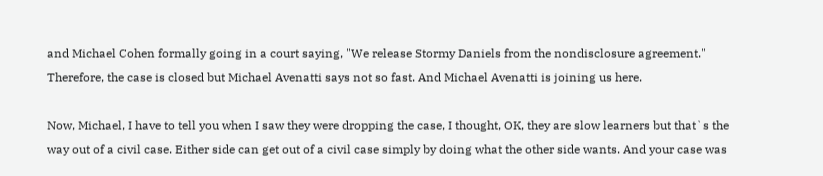and Michael Cohen formally going in a court saying, "We release Stormy Daniels from the nondisclosure agreement." Therefore, the case is closed but Michael Avenatti says not so fast. And Michael Avenatti is joining us here.

Now, Michael, I have to tell you when I saw they were dropping the case, I thought, OK, they are slow learners but that`s the way out of a civil case. Either side can get out of a civil case simply by doing what the other side wants. And your case was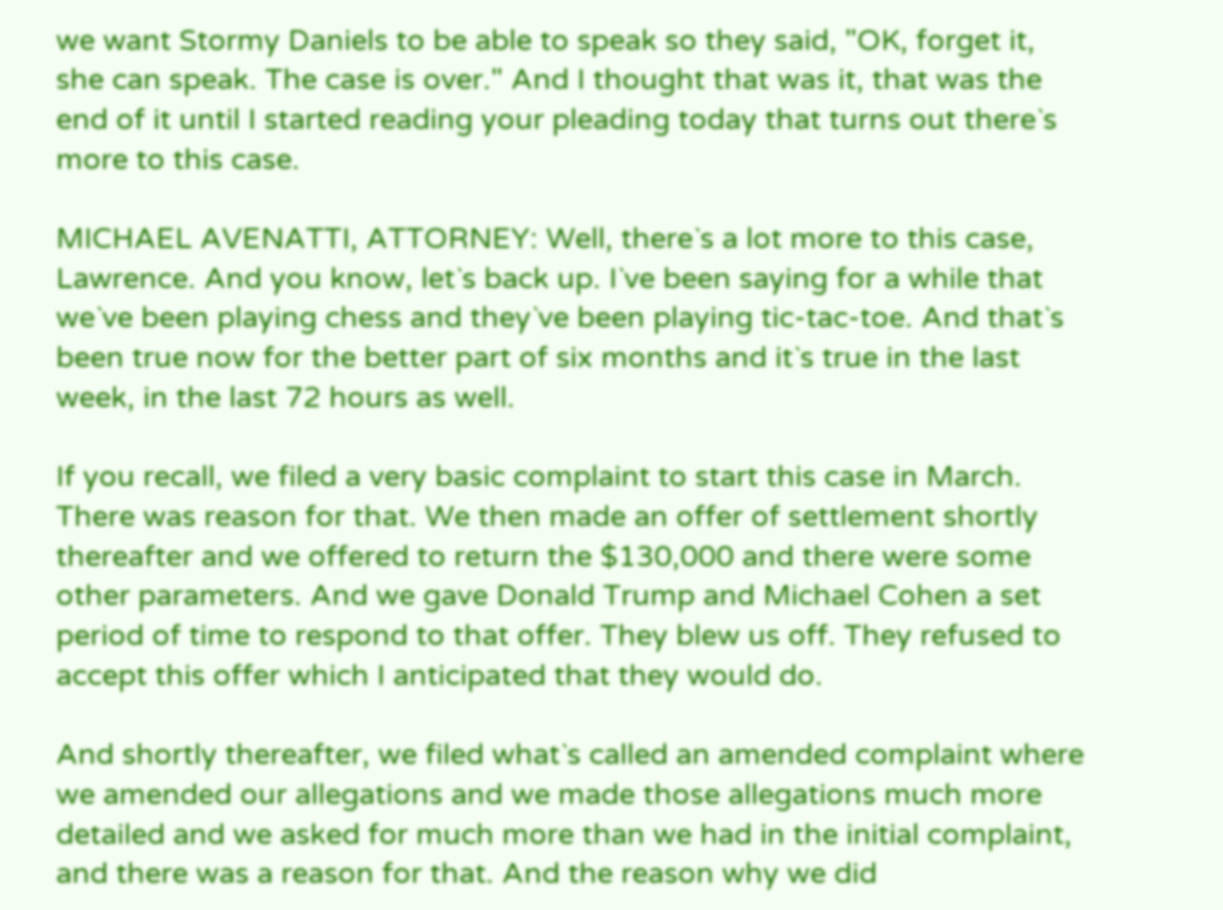we want Stormy Daniels to be able to speak so they said, "OK, forget it, she can speak. The case is over." And I thought that was it, that was the end of it until I started reading your pleading today that turns out there`s more to this case.

MICHAEL AVENATTI, ATTORNEY: Well, there`s a lot more to this case, Lawrence. And you know, let`s back up. I`ve been saying for a while that we`ve been playing chess and they`ve been playing tic-tac-toe. And that`s been true now for the better part of six months and it`s true in the last week, in the last 72 hours as well.

If you recall, we filed a very basic complaint to start this case in March. There was reason for that. We then made an offer of settlement shortly thereafter and we offered to return the $130,000 and there were some other parameters. And we gave Donald Trump and Michael Cohen a set period of time to respond to that offer. They blew us off. They refused to accept this offer which I anticipated that they would do.

And shortly thereafter, we filed what`s called an amended complaint where we amended our allegations and we made those allegations much more detailed and we asked for much more than we had in the initial complaint, and there was a reason for that. And the reason why we did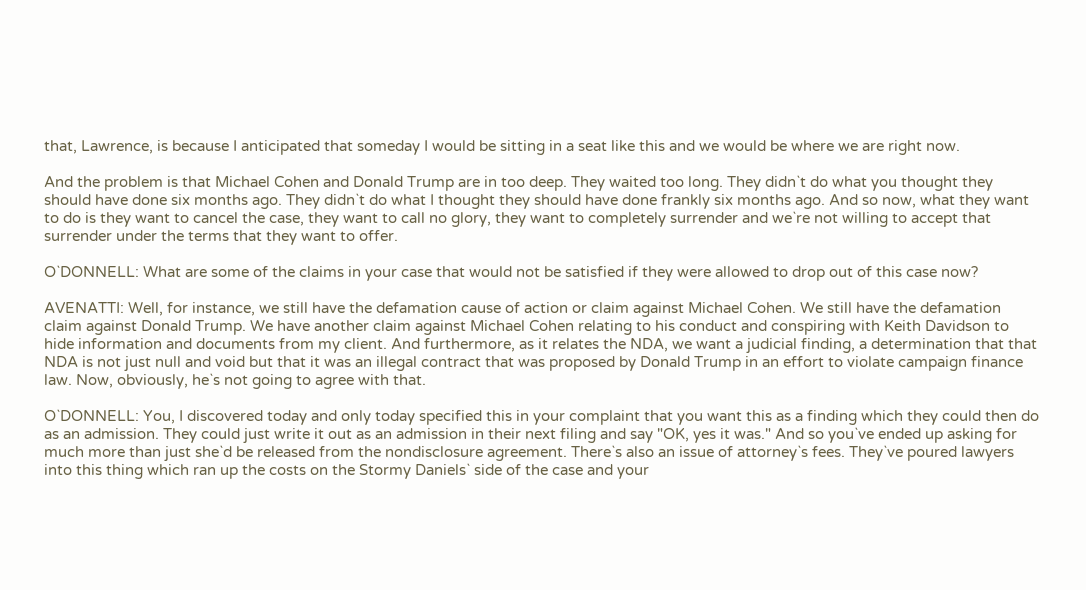that, Lawrence, is because I anticipated that someday I would be sitting in a seat like this and we would be where we are right now.

And the problem is that Michael Cohen and Donald Trump are in too deep. They waited too long. They didn`t do what you thought they should have done six months ago. They didn`t do what I thought they should have done frankly six months ago. And so now, what they want to do is they want to cancel the case, they want to call no glory, they want to completely surrender and we`re not willing to accept that surrender under the terms that they want to offer.

O`DONNELL: What are some of the claims in your case that would not be satisfied if they were allowed to drop out of this case now?

AVENATTI: Well, for instance, we still have the defamation cause of action or claim against Michael Cohen. We still have the defamation claim against Donald Trump. We have another claim against Michael Cohen relating to his conduct and conspiring with Keith Davidson to hide information and documents from my client. And furthermore, as it relates the NDA, we want a judicial finding, a determination that that NDA is not just null and void but that it was an illegal contract that was proposed by Donald Trump in an effort to violate campaign finance law. Now, obviously, he`s not going to agree with that.

O`DONNELL: You, I discovered today and only today specified this in your complaint that you want this as a finding which they could then do as an admission. They could just write it out as an admission in their next filing and say "OK, yes it was." And so you`ve ended up asking for much more than just she`d be released from the nondisclosure agreement. There`s also an issue of attorney`s fees. They`ve poured lawyers into this thing which ran up the costs on the Stormy Daniels` side of the case and your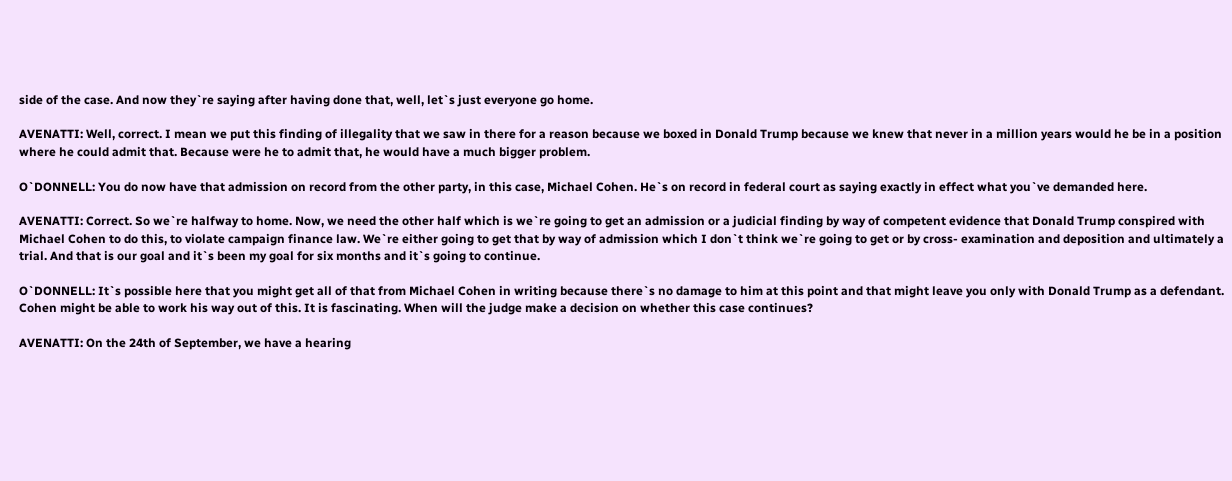side of the case. And now they`re saying after having done that, well, let`s just everyone go home.

AVENATTI: Well, correct. I mean we put this finding of illegality that we saw in there for a reason because we boxed in Donald Trump because we knew that never in a million years would he be in a position where he could admit that. Because were he to admit that, he would have a much bigger problem.

O`DONNELL: You do now have that admission on record from the other party, in this case, Michael Cohen. He`s on record in federal court as saying exactly in effect what you`ve demanded here.

AVENATTI: Correct. So we`re halfway to home. Now, we need the other half which is we`re going to get an admission or a judicial finding by way of competent evidence that Donald Trump conspired with Michael Cohen to do this, to violate campaign finance law. We`re either going to get that by way of admission which I don`t think we`re going to get or by cross- examination and deposition and ultimately a trial. And that is our goal and it`s been my goal for six months and it`s going to continue.

O`DONNELL: It`s possible here that you might get all of that from Michael Cohen in writing because there`s no damage to him at this point and that might leave you only with Donald Trump as a defendant. Cohen might be able to work his way out of this. It is fascinating. When will the judge make a decision on whether this case continues?

AVENATTI: On the 24th of September, we have a hearing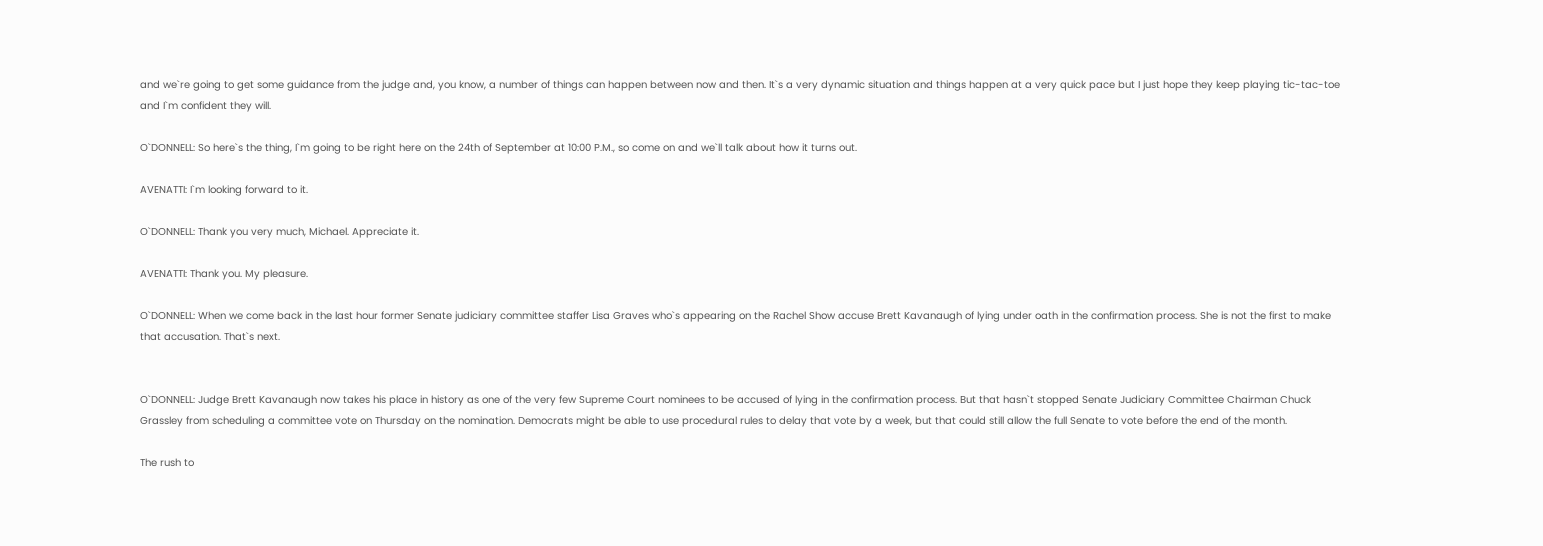and we`re going to get some guidance from the judge and, you know, a number of things can happen between now and then. It`s a very dynamic situation and things happen at a very quick pace but I just hope they keep playing tic-tac-toe and I`m confident they will.

O`DONNELL: So here`s the thing, I`m going to be right here on the 24th of September at 10:00 P.M., so come on and we`ll talk about how it turns out.

AVENATTI: I`m looking forward to it.

O`DONNELL: Thank you very much, Michael. Appreciate it.

AVENATTI: Thank you. My pleasure.

O`DONNELL: When we come back in the last hour former Senate judiciary committee staffer Lisa Graves who`s appearing on the Rachel Show accuse Brett Kavanaugh of lying under oath in the confirmation process. She is not the first to make that accusation. That`s next.


O`DONNELL: Judge Brett Kavanaugh now takes his place in history as one of the very few Supreme Court nominees to be accused of lying in the confirmation process. But that hasn`t stopped Senate Judiciary Committee Chairman Chuck Grassley from scheduling a committee vote on Thursday on the nomination. Democrats might be able to use procedural rules to delay that vote by a week, but that could still allow the full Senate to vote before the end of the month.

The rush to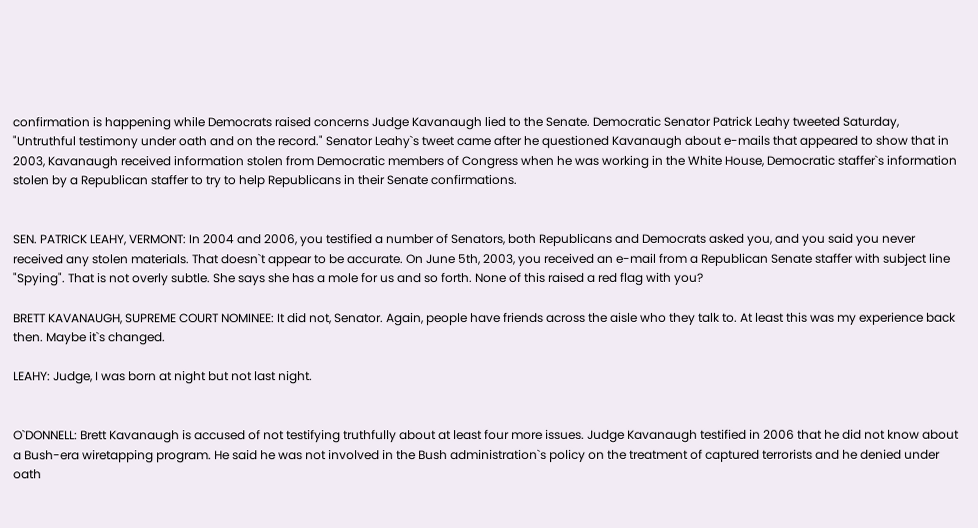confirmation is happening while Democrats raised concerns Judge Kavanaugh lied to the Senate. Democratic Senator Patrick Leahy tweeted Saturday, "Untruthful testimony under oath and on the record." Senator Leahy`s tweet came after he questioned Kavanaugh about e-mails that appeared to show that in 2003, Kavanaugh received information stolen from Democratic members of Congress when he was working in the White House, Democratic staffer`s information stolen by a Republican staffer to try to help Republicans in their Senate confirmations.


SEN. PATRICK LEAHY, VERMONT: In 2004 and 2006, you testified a number of Senators, both Republicans and Democrats asked you, and you said you never received any stolen materials. That doesn`t appear to be accurate. On June 5th, 2003, you received an e-mail from a Republican Senate staffer with subject line "Spying". That is not overly subtle. She says she has a mole for us and so forth. None of this raised a red flag with you?

BRETT KAVANAUGH, SUPREME COURT NOMINEE: It did not, Senator. Again, people have friends across the aisle who they talk to. At least this was my experience back then. Maybe it`s changed.

LEAHY: Judge, I was born at night but not last night.


O`DONNELL: Brett Kavanaugh is accused of not testifying truthfully about at least four more issues. Judge Kavanaugh testified in 2006 that he did not know about a Bush-era wiretapping program. He said he was not involved in the Bush administration`s policy on the treatment of captured terrorists and he denied under oath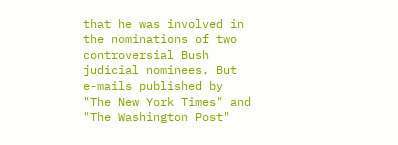that he was involved in the nominations of two controversial Bush judicial nominees. But e-mails published by "The New York Times" and "The Washington Post"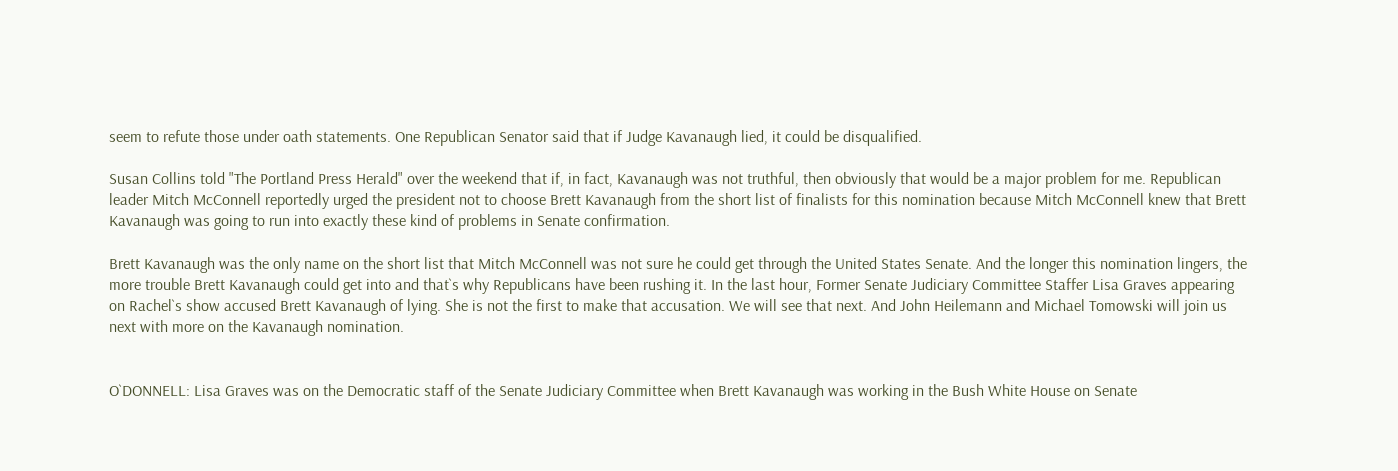seem to refute those under oath statements. One Republican Senator said that if Judge Kavanaugh lied, it could be disqualified.

Susan Collins told "The Portland Press Herald" over the weekend that if, in fact, Kavanaugh was not truthful, then obviously that would be a major problem for me. Republican leader Mitch McConnell reportedly urged the president not to choose Brett Kavanaugh from the short list of finalists for this nomination because Mitch McConnell knew that Brett Kavanaugh was going to run into exactly these kind of problems in Senate confirmation.

Brett Kavanaugh was the only name on the short list that Mitch McConnell was not sure he could get through the United States Senate. And the longer this nomination lingers, the more trouble Brett Kavanaugh could get into and that`s why Republicans have been rushing it. In the last hour, Former Senate Judiciary Committee Staffer Lisa Graves appearing on Rachel`s show accused Brett Kavanaugh of lying. She is not the first to make that accusation. We will see that next. And John Heilemann and Michael Tomowski will join us next with more on the Kavanaugh nomination.


O`DONNELL: Lisa Graves was on the Democratic staff of the Senate Judiciary Committee when Brett Kavanaugh was working in the Bush White House on Senate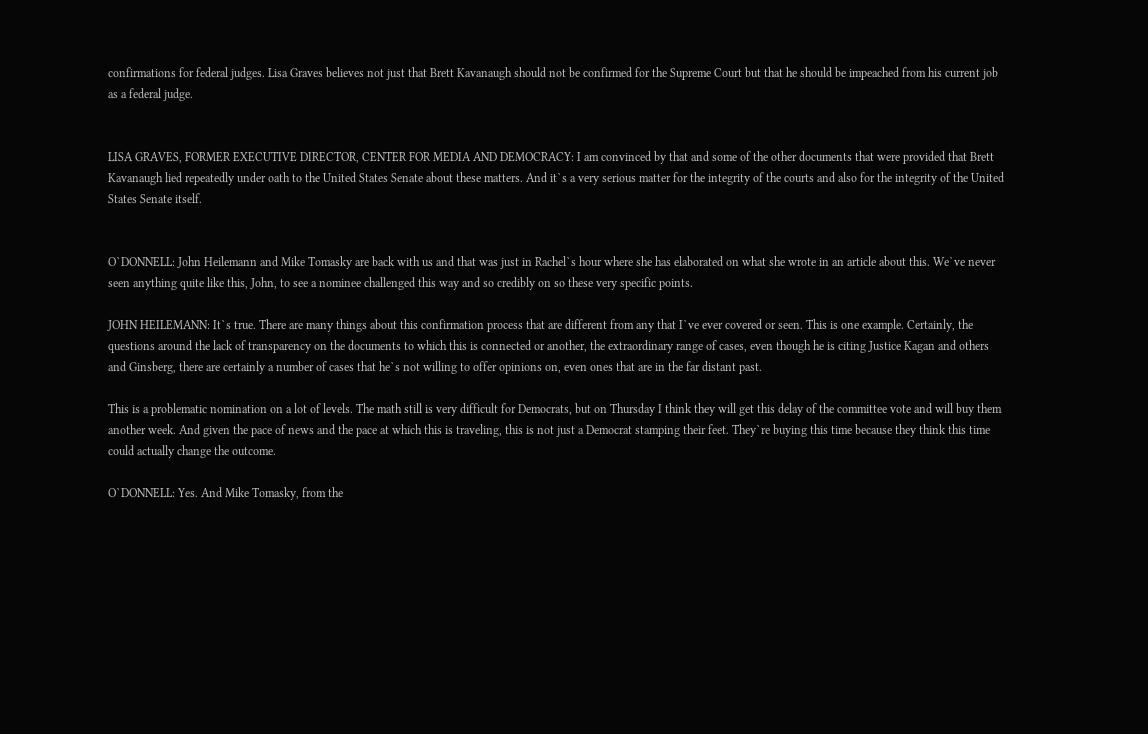confirmations for federal judges. Lisa Graves believes not just that Brett Kavanaugh should not be confirmed for the Supreme Court but that he should be impeached from his current job as a federal judge.


LISA GRAVES, FORMER EXECUTIVE DIRECTOR, CENTER FOR MEDIA AND DEMOCRACY: I am convinced by that and some of the other documents that were provided that Brett Kavanaugh lied repeatedly under oath to the United States Senate about these matters. And it`s a very serious matter for the integrity of the courts and also for the integrity of the United States Senate itself.


O`DONNELL: John Heilemann and Mike Tomasky are back with us and that was just in Rachel`s hour where she has elaborated on what she wrote in an article about this. We`ve never seen anything quite like this, John, to see a nominee challenged this way and so credibly on so these very specific points.

JOHN HEILEMANN: It`s true. There are many things about this confirmation process that are different from any that I`ve ever covered or seen. This is one example. Certainly, the questions around the lack of transparency on the documents to which this is connected or another, the extraordinary range of cases, even though he is citing Justice Kagan and others and Ginsberg, there are certainly a number of cases that he`s not willing to offer opinions on, even ones that are in the far distant past.

This is a problematic nomination on a lot of levels. The math still is very difficult for Democrats, but on Thursday I think they will get this delay of the committee vote and will buy them another week. And given the pace of news and the pace at which this is traveling, this is not just a Democrat stamping their feet. They`re buying this time because they think this time could actually change the outcome.

O`DONNELL: Yes. And Mike Tomasky, from the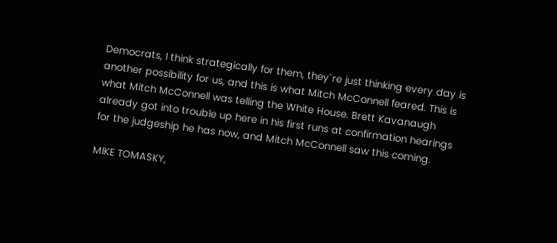Democrats, I think strategically for them, they`re just thinking every day is another possibility for us, and this is what Mitch McConnell feared. This is what Mitch McConnell was telling the White House. Brett Kavanaugh already got into trouble up here in his first runs at confirmation hearings for the judgeship he has now, and Mitch McConnell saw this coming.

MIKE TOMASKY,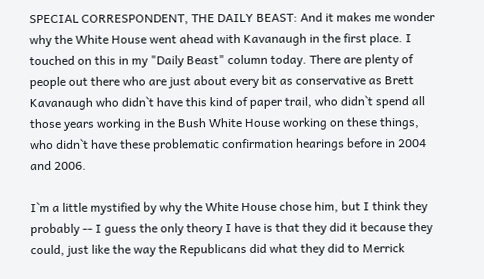SPECIAL CORRESPONDENT, THE DAILY BEAST: And it makes me wonder why the White House went ahead with Kavanaugh in the first place. I touched on this in my "Daily Beast" column today. There are plenty of people out there who are just about every bit as conservative as Brett Kavanaugh who didn`t have this kind of paper trail, who didn`t spend all those years working in the Bush White House working on these things, who didn`t have these problematic confirmation hearings before in 2004 and 2006.

I`m a little mystified by why the White House chose him, but I think they probably -- I guess the only theory I have is that they did it because they could, just like the way the Republicans did what they did to Merrick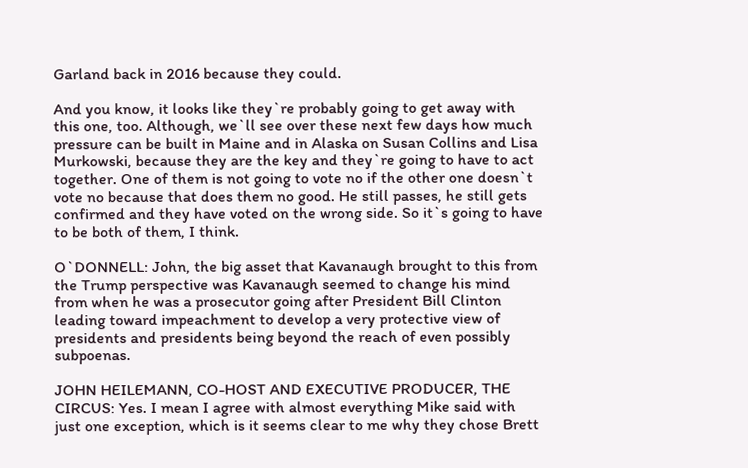Garland back in 2016 because they could.

And you know, it looks like they`re probably going to get away with this one, too. Although, we`ll see over these next few days how much pressure can be built in Maine and in Alaska on Susan Collins and Lisa Murkowski, because they are the key and they`re going to have to act together. One of them is not going to vote no if the other one doesn`t vote no because that does them no good. He still passes, he still gets confirmed and they have voted on the wrong side. So it`s going to have to be both of them, I think.

O`DONNELL: John, the big asset that Kavanaugh brought to this from the Trump perspective was Kavanaugh seemed to change his mind from when he was a prosecutor going after President Bill Clinton leading toward impeachment to develop a very protective view of presidents and presidents being beyond the reach of even possibly subpoenas.

JOHN HEILEMANN, CO-HOST AND EXECUTIVE PRODUCER, THE CIRCUS: Yes. I mean I agree with almost everything Mike said with just one exception, which is it seems clear to me why they chose Brett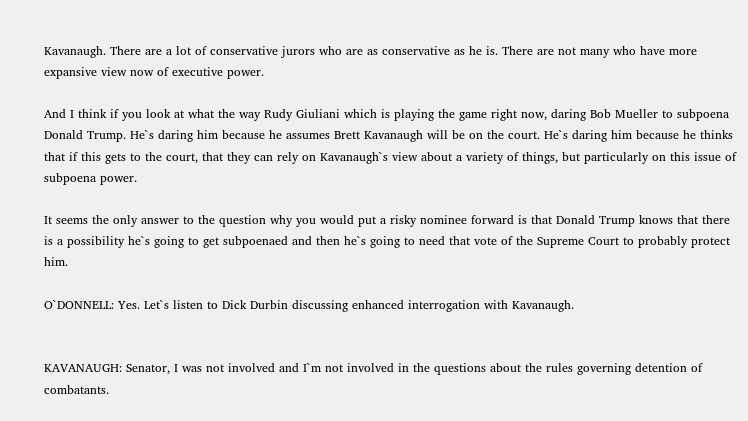Kavanaugh. There are a lot of conservative jurors who are as conservative as he is. There are not many who have more expansive view now of executive power.

And I think if you look at what the way Rudy Giuliani which is playing the game right now, daring Bob Mueller to subpoena Donald Trump. He`s daring him because he assumes Brett Kavanaugh will be on the court. He`s daring him because he thinks that if this gets to the court, that they can rely on Kavanaugh`s view about a variety of things, but particularly on this issue of subpoena power.

It seems the only answer to the question why you would put a risky nominee forward is that Donald Trump knows that there is a possibility he`s going to get subpoenaed and then he`s going to need that vote of the Supreme Court to probably protect him.

O`DONNELL: Yes. Let`s listen to Dick Durbin discussing enhanced interrogation with Kavanaugh.


KAVANAUGH: Senator, I was not involved and I`m not involved in the questions about the rules governing detention of combatants.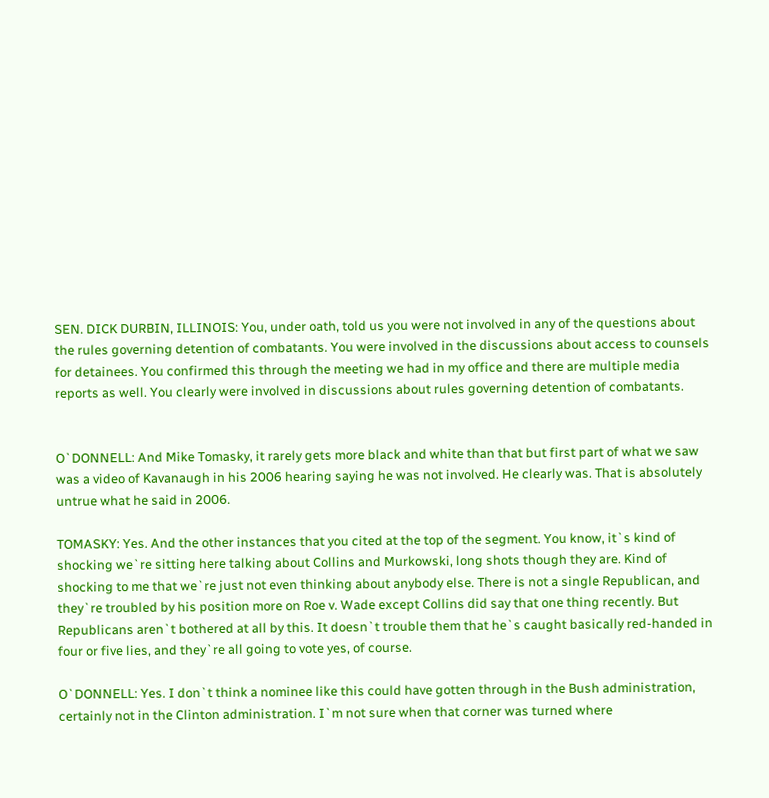SEN. DICK DURBIN, ILLINOIS: You, under oath, told us you were not involved in any of the questions about the rules governing detention of combatants. You were involved in the discussions about access to counsels for detainees. You confirmed this through the meeting we had in my office and there are multiple media reports as well. You clearly were involved in discussions about rules governing detention of combatants.


O`DONNELL: And Mike Tomasky, it rarely gets more black and white than that but first part of what we saw was a video of Kavanaugh in his 2006 hearing saying he was not involved. He clearly was. That is absolutely untrue what he said in 2006.

TOMASKY: Yes. And the other instances that you cited at the top of the segment. You know, it`s kind of shocking we`re sitting here talking about Collins and Murkowski, long shots though they are. Kind of shocking to me that we`re just not even thinking about anybody else. There is not a single Republican, and they`re troubled by his position more on Roe v. Wade except Collins did say that one thing recently. But Republicans aren`t bothered at all by this. It doesn`t trouble them that he`s caught basically red-handed in four or five lies, and they`re all going to vote yes, of course.

O`DONNELL: Yes. I don`t think a nominee like this could have gotten through in the Bush administration, certainly not in the Clinton administration. I`m not sure when that corner was turned where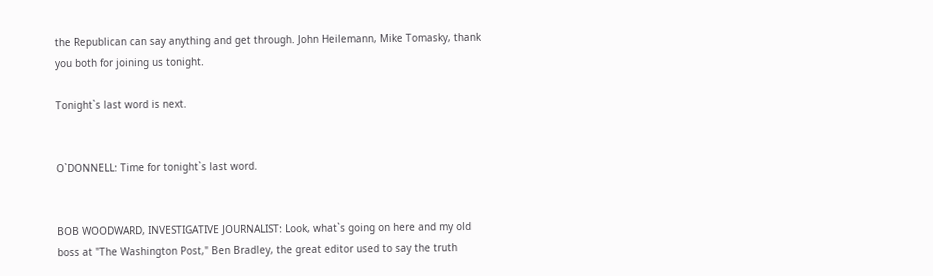the Republican can say anything and get through. John Heilemann, Mike Tomasky, thank you both for joining us tonight.

Tonight`s last word is next.


O`DONNELL: Time for tonight`s last word.


BOB WOODWARD, INVESTIGATIVE JOURNALIST: Look, what`s going on here and my old boss at "The Washington Post," Ben Bradley, the great editor used to say the truth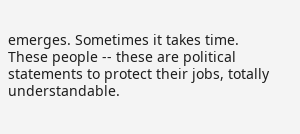emerges. Sometimes it takes time. These people -- these are political statements to protect their jobs, totally understandable.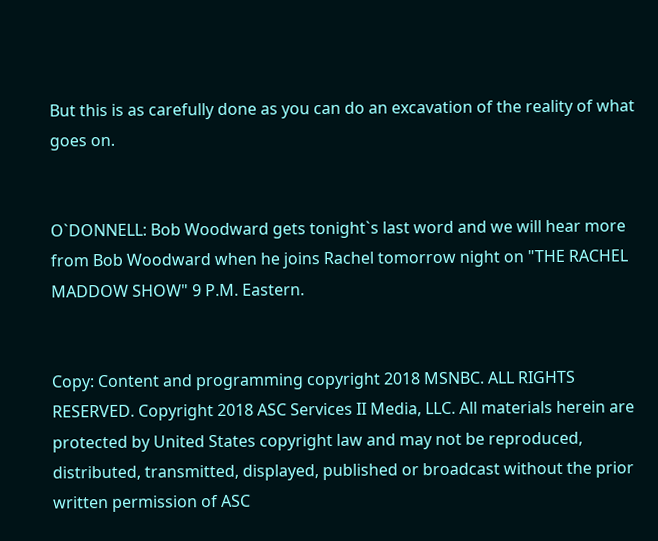But this is as carefully done as you can do an excavation of the reality of what goes on.


O`DONNELL: Bob Woodward gets tonight`s last word and we will hear more from Bob Woodward when he joins Rachel tomorrow night on "THE RACHEL MADDOW SHOW" 9 P.M. Eastern.


Copy: Content and programming copyright 2018 MSNBC. ALL RIGHTS RESERVED. Copyright 2018 ASC Services II Media, LLC. All materials herein are protected by United States copyright law and may not be reproduced, distributed, transmitted, displayed, published or broadcast without the prior written permission of ASC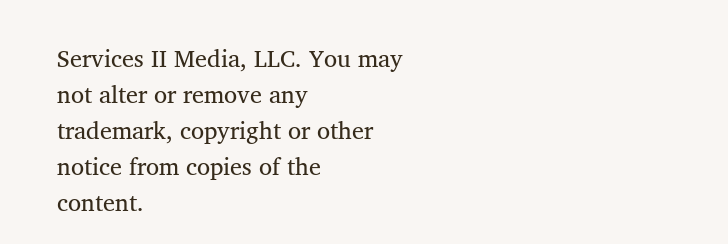Services II Media, LLC. You may not alter or remove any trademark, copyright or other notice from copies of the content.